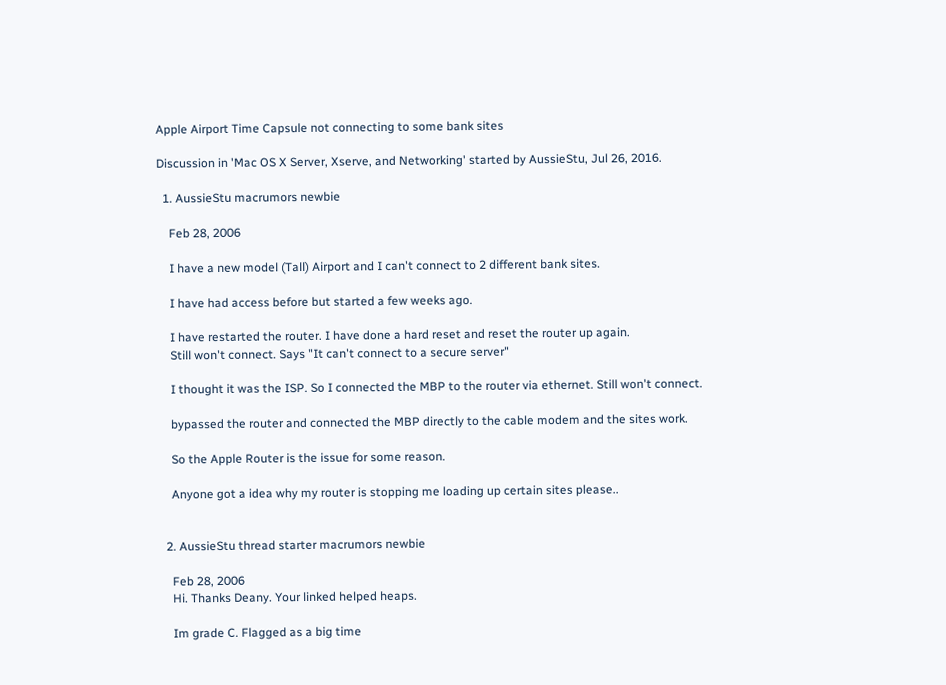Apple Airport Time Capsule not connecting to some bank sites

Discussion in 'Mac OS X Server, Xserve, and Networking' started by AussieStu, Jul 26, 2016.

  1. AussieStu macrumors newbie

    Feb 28, 2006

    I have a new model (Tall) Airport and I can't connect to 2 different bank sites.

    I have had access before but started a few weeks ago.

    I have restarted the router. I have done a hard reset and reset the router up again.
    Still won't connect. Says "It can't connect to a secure server"

    I thought it was the ISP. So I connected the MBP to the router via ethernet. Still won't connect.

    bypassed the router and connected the MBP directly to the cable modem and the sites work.

    So the Apple Router is the issue for some reason.

    Anyone got a idea why my router is stopping me loading up certain sites please..


  2. AussieStu thread starter macrumors newbie

    Feb 28, 2006
    Hi. Thanks Deany. Your linked helped heaps.

    Im grade C. Flagged as a big time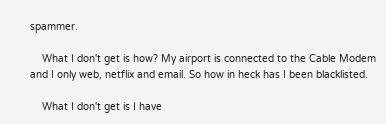spammer.

    What I don't get is how? My airport is connected to the Cable Modem and I only web, netflix and email. So how in heck has I been blacklisted.

    What I don't get is I have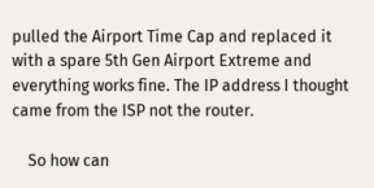pulled the Airport Time Cap and replaced it with a spare 5th Gen Airport Extreme and everything works fine. The IP address I thought came from the ISP not the router.

    So how can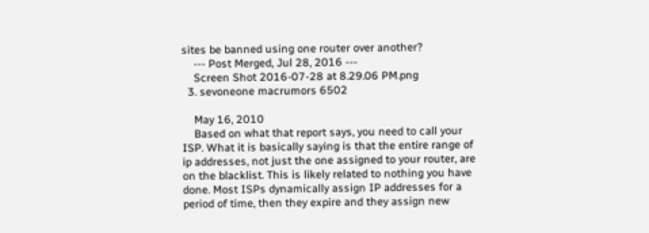sites be banned using one router over another?
    --- Post Merged, Jul 28, 2016 ---
    Screen Shot 2016-07-28 at 8.29.06 PM.png
  3. sevoneone macrumors 6502

    May 16, 2010
    Based on what that report says, you need to call your ISP. What it is basically saying is that the entire range of ip addresses, not just the one assigned to your router, are on the blacklist. This is likely related to nothing you have done. Most ISPs dynamically assign IP addresses for a period of time, then they expire and they assign new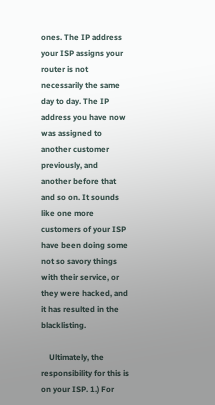ones. The IP address your ISP assigns your router is not necessarily the same day to day. The IP address you have now was assigned to another customer previously, and another before that and so on. It sounds like one more customers of your ISP have been doing some not so savory things with their service, or they were hacked, and it has resulted in the blacklisting.

    Ultimately, the responsibility for this is on your ISP. 1.) For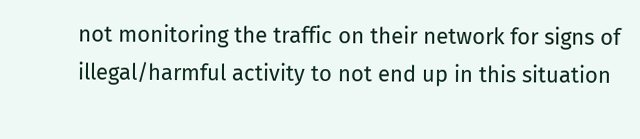not monitoring the traffic on their network for signs of illegal/harmful activity to not end up in this situation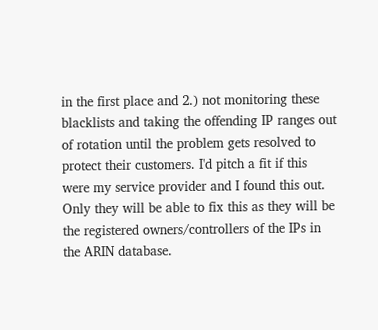in the first place and 2.) not monitoring these blacklists and taking the offending IP ranges out of rotation until the problem gets resolved to protect their customers. I'd pitch a fit if this were my service provider and I found this out. Only they will be able to fix this as they will be the registered owners/controllers of the IPs in the ARIN database.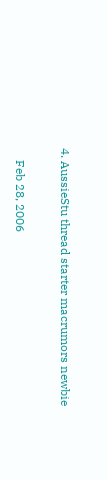4. AussieStu thread starter macrumors newbie

    Feb 28, 2006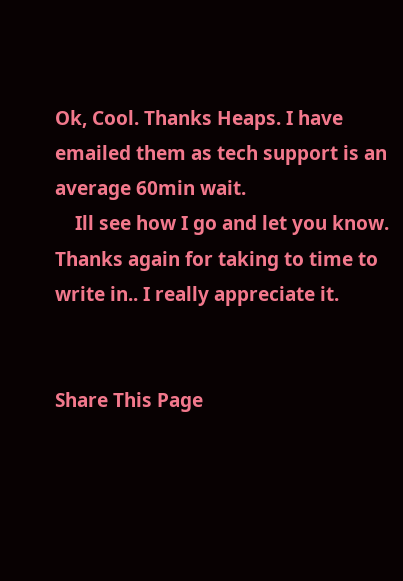Ok, Cool. Thanks Heaps. I have emailed them as tech support is an average 60min wait.
    Ill see how I go and let you know. Thanks again for taking to time to write in.. I really appreciate it.


Share This Page